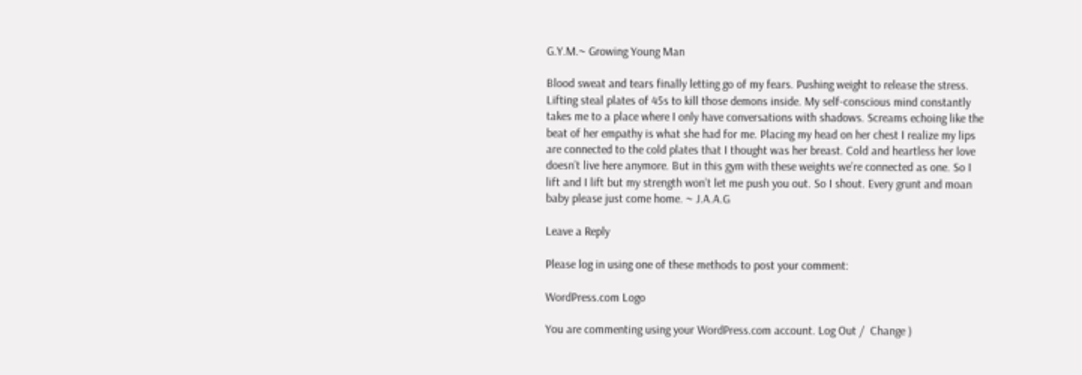G.Y.M.~ Growing Young Man

Blood sweat and tears finally letting go of my fears. Pushing weight to release the stress. Lifting steal plates of 45s to kill those demons inside. My self-conscious mind constantly takes me to a place where I only have conversations with shadows. Screams echoing like the beat of her empathy is what she had for me. Placing my head on her chest I realize my lips are connected to the cold plates that I thought was her breast. Cold and heartless her love doesn’t live here anymore. But in this gym with these weights we’re connected as one. So I lift and I lift but my strength won’t let me push you out. So I shout. Every grunt and moan baby please just come home. ~ J.A.A.G

Leave a Reply

Please log in using one of these methods to post your comment:

WordPress.com Logo

You are commenting using your WordPress.com account. Log Out /  Change )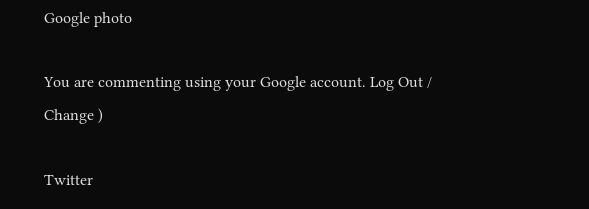Google photo

You are commenting using your Google account. Log Out /  Change )

Twitter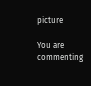picture

You are commenting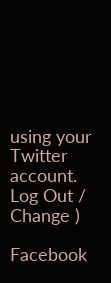using your Twitter account. Log Out /  Change )

Facebook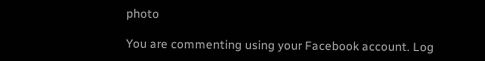photo

You are commenting using your Facebook account. Log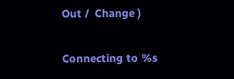Out /  Change )

Connecting to %s